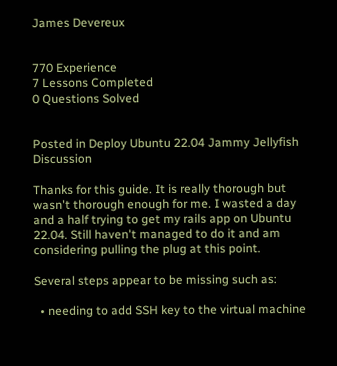James Devereux


770 Experience
7 Lessons Completed
0 Questions Solved


Posted in Deploy Ubuntu 22.04 Jammy Jellyfish Discussion

Thanks for this guide. It is really thorough but wasn't thorough enough for me. I wasted a day and a half trying to get my rails app on Ubuntu 22.04. Still haven't managed to do it and am considering pulling the plug at this point.

Several steps appear to be missing such as:

  • needing to add SSH key to the virtual machine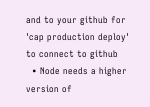and to your github for 'cap production deploy' to connect to github
  • Node needs a higher version of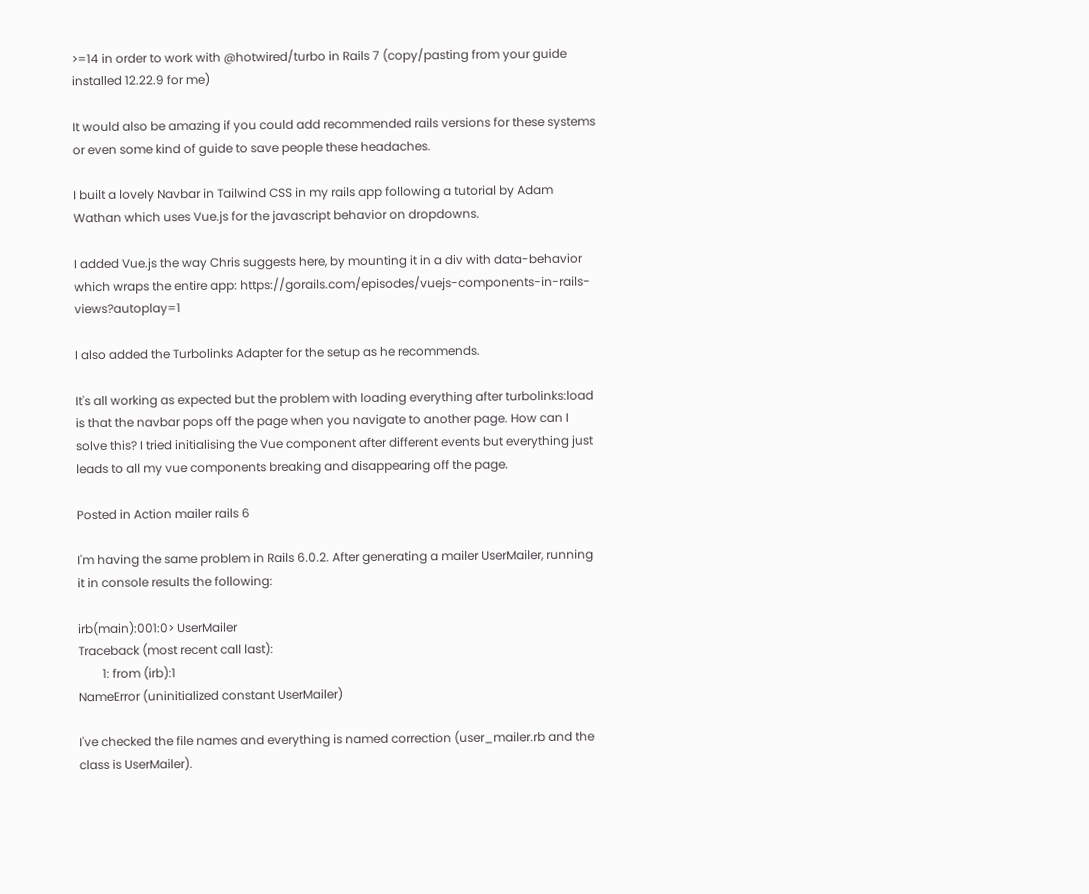>=14 in order to work with @hotwired/turbo in Rails 7 (copy/pasting from your guide installed 12.22.9 for me)

It would also be amazing if you could add recommended rails versions for these systems or even some kind of guide to save people these headaches.

I built a lovely Navbar in Tailwind CSS in my rails app following a tutorial by Adam Wathan which uses Vue.js for the javascript behavior on dropdowns.

I added Vue.js the way Chris suggests here, by mounting it in a div with data-behavior which wraps the entire app: https://gorails.com/episodes/vuejs-components-in-rails-views?autoplay=1

I also added the Turbolinks Adapter for the setup as he recommends.

It's all working as expected but the problem with loading everything after turbolinks:load is that the navbar pops off the page when you navigate to another page. How can I solve this? I tried initialising the Vue component after different events but everything just leads to all my vue components breaking and disappearing off the page.

Posted in Action mailer rails 6

I'm having the same problem in Rails 6.0.2. After generating a mailer UserMailer, running it in console results the following:

irb(main):001:0> UserMailer
Traceback (most recent call last):
        1: from (irb):1
NameError (uninitialized constant UserMailer)

I've checked the file names and everything is named correction (user_mailer.rb and the class is UserMailer).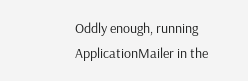Oddly enough, running ApplicationMailer in the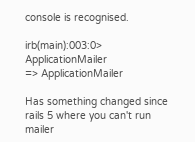console is recognised.

irb(main):003:0> ApplicationMailer
=> ApplicationMailer

Has something changed since rails 5 where you can't run mailer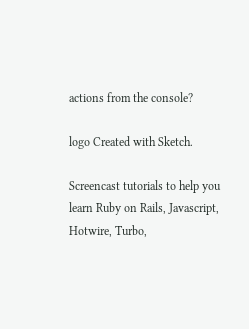actions from the console?

logo Created with Sketch.

Screencast tutorials to help you learn Ruby on Rails, Javascript, Hotwire, Turbo,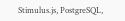Stimulus.js, PostgreSQL,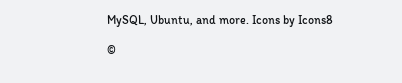MySQL, Ubuntu, and more. Icons by Icons8

©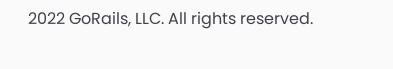2022 GoRails, LLC. All rights reserved.